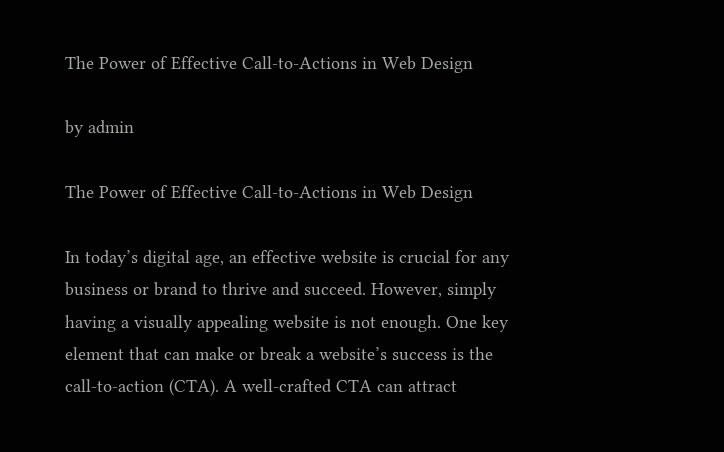The Power of Effective Call-to-Actions in Web Design

by admin

The Power of Effective Call-to-Actions in Web Design

In today’s digital age, an effective website is crucial for any business or brand to thrive and succeed. However, simply having a visually appealing website is not enough. One key element that can make or break a website’s success is the call-to-action (CTA). A well-crafted CTA can attract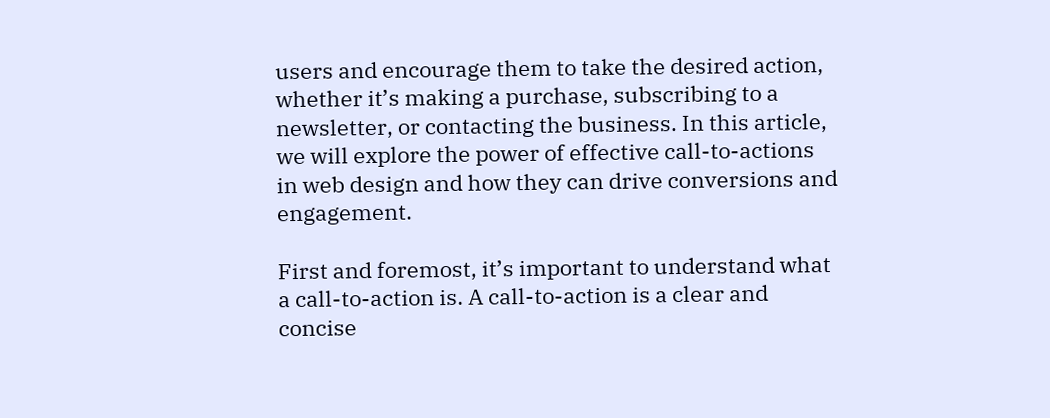users and encourage them to take the desired action, whether it’s making a purchase, subscribing to a newsletter, or contacting the business. In this article, we will explore the power of effective call-to-actions in web design and how they can drive conversions and engagement.

First and foremost, it’s important to understand what a call-to-action is. A call-to-action is a clear and concise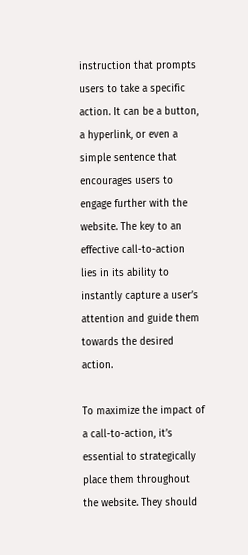instruction that prompts users to take a specific action. It can be a button, a hyperlink, or even a simple sentence that encourages users to engage further with the website. The key to an effective call-to-action lies in its ability to instantly capture a user’s attention and guide them towards the desired action.

To maximize the impact of a call-to-action, it’s essential to strategically place them throughout the website. They should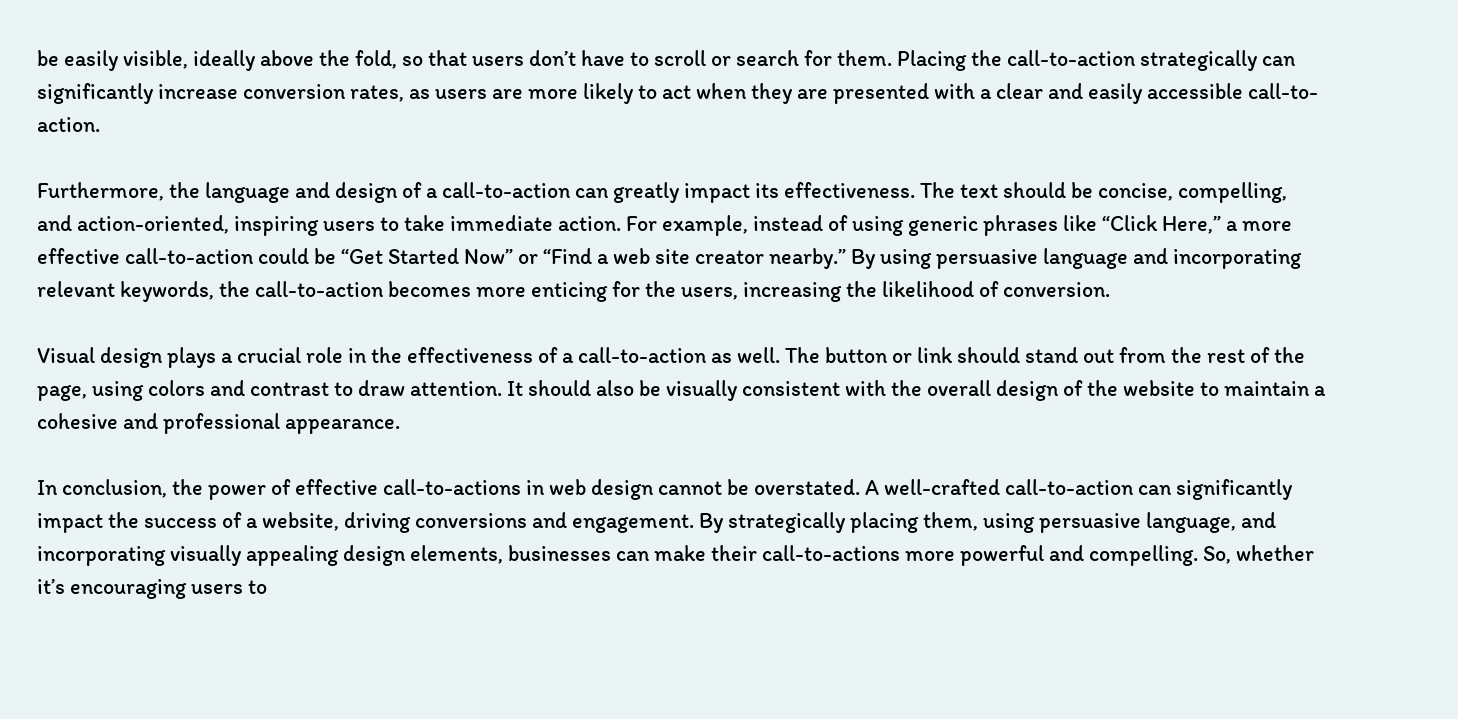be easily visible, ideally above the fold, so that users don’t have to scroll or search for them. Placing the call-to-action strategically can significantly increase conversion rates, as users are more likely to act when they are presented with a clear and easily accessible call-to-action.

Furthermore, the language and design of a call-to-action can greatly impact its effectiveness. The text should be concise, compelling, and action-oriented, inspiring users to take immediate action. For example, instead of using generic phrases like “Click Here,” a more effective call-to-action could be “Get Started Now” or “Find a web site creator nearby.” By using persuasive language and incorporating relevant keywords, the call-to-action becomes more enticing for the users, increasing the likelihood of conversion.

Visual design plays a crucial role in the effectiveness of a call-to-action as well. The button or link should stand out from the rest of the page, using colors and contrast to draw attention. It should also be visually consistent with the overall design of the website to maintain a cohesive and professional appearance.

In conclusion, the power of effective call-to-actions in web design cannot be overstated. A well-crafted call-to-action can significantly impact the success of a website, driving conversions and engagement. By strategically placing them, using persuasive language, and incorporating visually appealing design elements, businesses can make their call-to-actions more powerful and compelling. So, whether it’s encouraging users to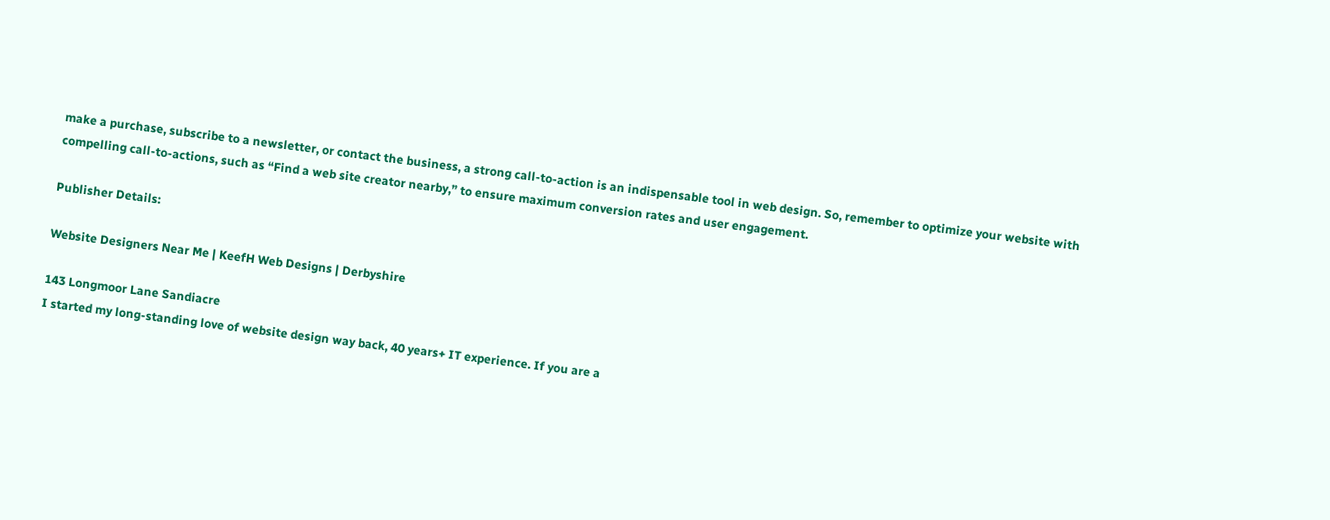make a purchase, subscribe to a newsletter, or contact the business, a strong call-to-action is an indispensable tool in web design. So, remember to optimize your website with compelling call-to-actions, such as “Find a web site creator nearby,” to ensure maximum conversion rates and user engagement.

Publisher Details:

Website Designers Near Me | KeefH Web Designs | Derbyshire

143 Longmoor Lane Sandiacre
I started my long-standing love of website design way back, 40 years+ IT experience. If you are a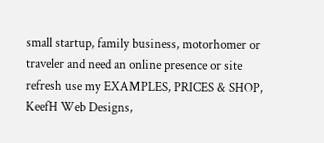small startup, family business, motorhomer or traveler and need an online presence or site refresh use my EXAMPLES, PRICES & SHOP, KeefH Web Designs,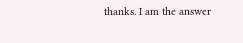thanks. I am the answer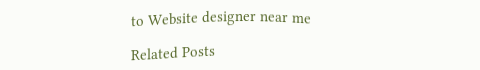to Website designer near me

Related Posts